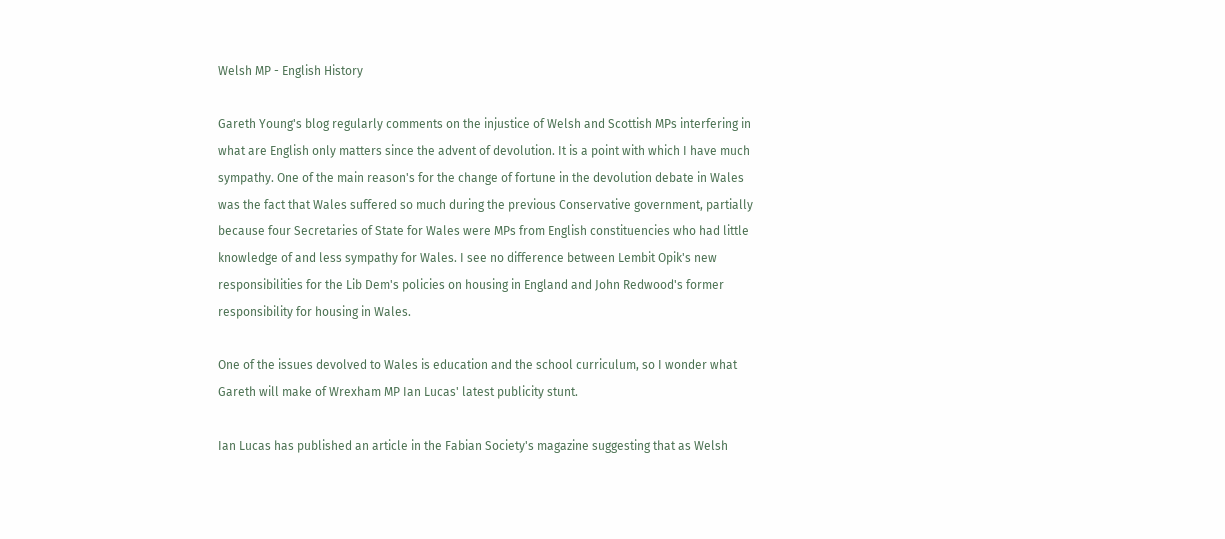Welsh MP - English History

Gareth Young's blog regularly comments on the injustice of Welsh and Scottish MPs interfering in what are English only matters since the advent of devolution. It is a point with which I have much sympathy. One of the main reason's for the change of fortune in the devolution debate in Wales was the fact that Wales suffered so much during the previous Conservative government, partially because four Secretaries of State for Wales were MPs from English constituencies who had little knowledge of and less sympathy for Wales. I see no difference between Lembit Opik's new responsibilities for the Lib Dem's policies on housing in England and John Redwood's former responsibility for housing in Wales.

One of the issues devolved to Wales is education and the school curriculum, so I wonder what Gareth will make of Wrexham MP Ian Lucas' latest publicity stunt.

Ian Lucas has published an article in the Fabian Society's magazine suggesting that as Welsh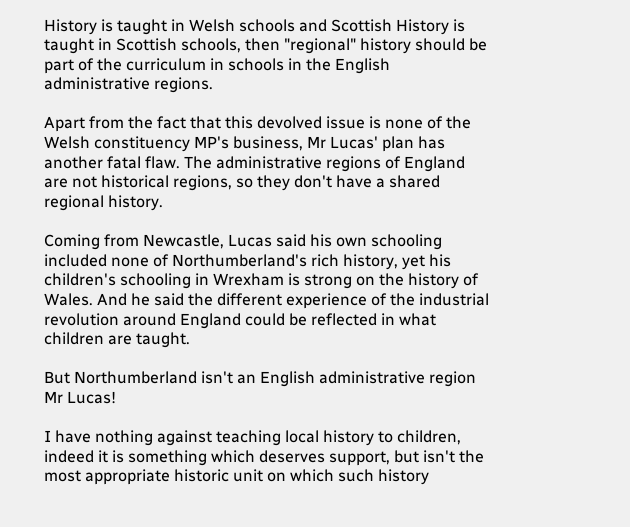History is taught in Welsh schools and Scottish History is taught in Scottish schools, then "regional" history should be part of the curriculum in schools in the English administrative regions.

Apart from the fact that this devolved issue is none of the Welsh constituency MP's business, Mr Lucas' plan has another fatal flaw. The administrative regions of England are not historical regions, so they don't have a shared regional history.

Coming from Newcastle, Lucas said his own schooling included none of Northumberland's rich history, yet his children's schooling in Wrexham is strong on the history of Wales. And he said the different experience of the industrial revolution around England could be reflected in what children are taught.

But Northumberland isn't an English administrative region Mr Lucas!

I have nothing against teaching local history to children, indeed it is something which deserves support, but isn't the most appropriate historic unit on which such history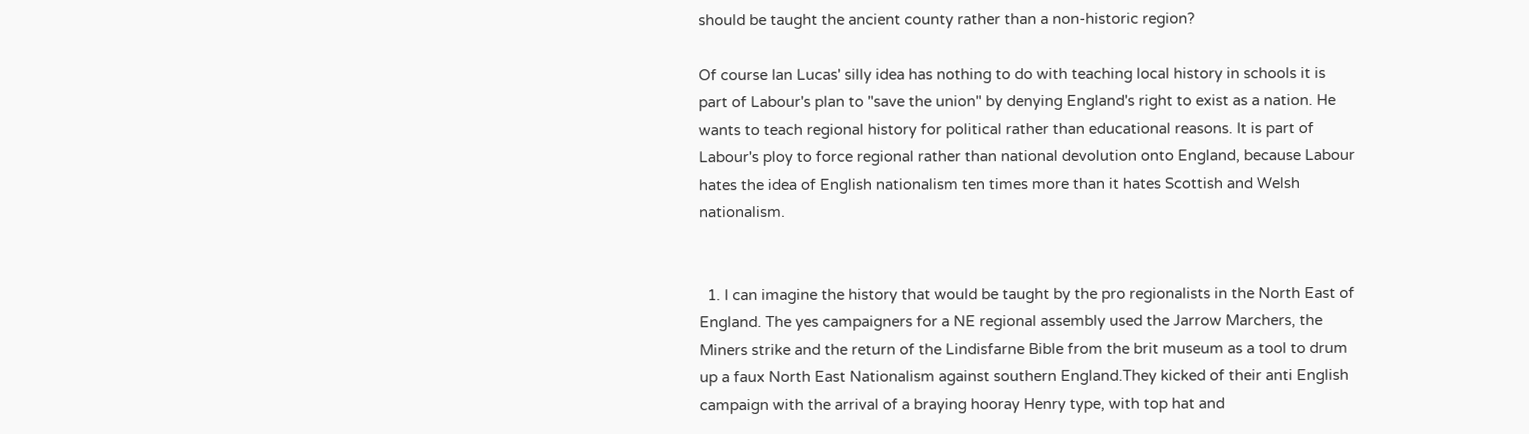should be taught the ancient county rather than a non-historic region?

Of course Ian Lucas' silly idea has nothing to do with teaching local history in schools it is part of Labour's plan to "save the union" by denying England's right to exist as a nation. He wants to teach regional history for political rather than educational reasons. It is part of Labour's ploy to force regional rather than national devolution onto England, because Labour hates the idea of English nationalism ten times more than it hates Scottish and Welsh nationalism.


  1. I can imagine the history that would be taught by the pro regionalists in the North East of England. The yes campaigners for a NE regional assembly used the Jarrow Marchers, the Miners strike and the return of the Lindisfarne Bible from the brit museum as a tool to drum up a faux North East Nationalism against southern England.They kicked of their anti English campaign with the arrival of a braying hooray Henry type, with top hat and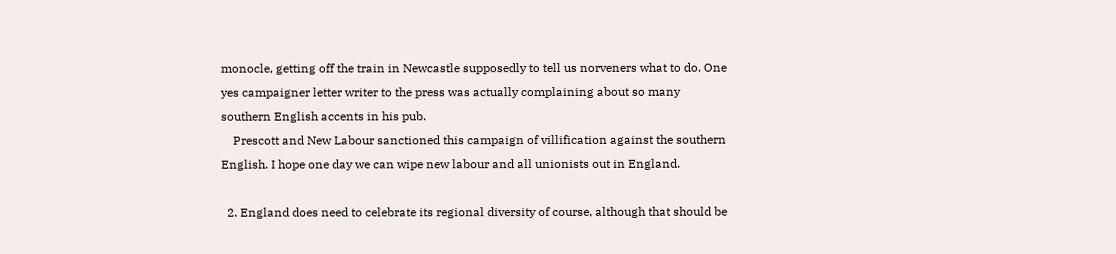monocle, getting off the train in Newcastle supposedly to tell us norveners what to do. One yes campaigner letter writer to the press was actually complaining about so many southern English accents in his pub.
    Prescott and New Labour sanctioned this campaign of villification against the southern English. I hope one day we can wipe new labour and all unionists out in England.

  2. England does need to celebrate its regional diversity of course, although that should be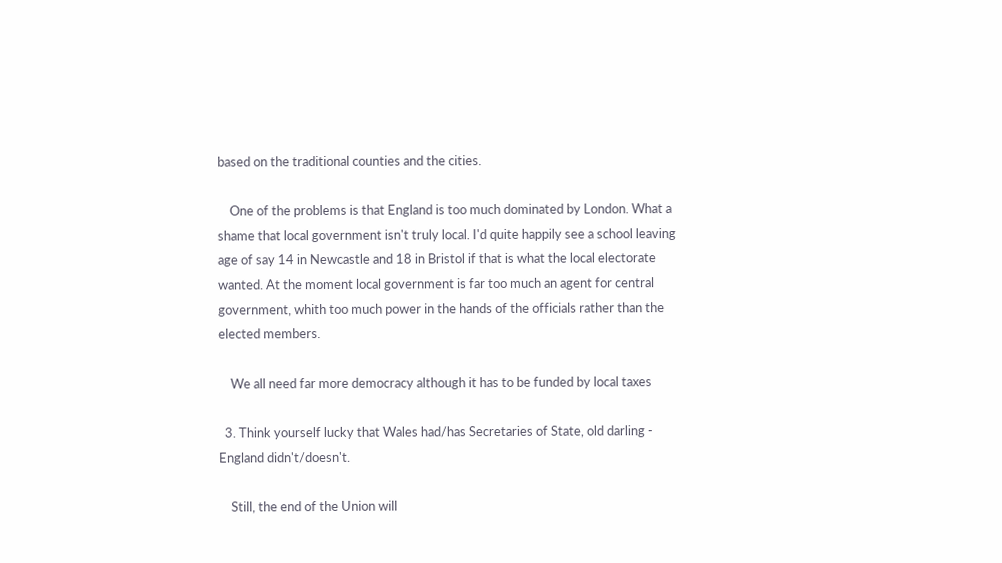based on the traditional counties and the cities.

    One of the problems is that England is too much dominated by London. What a shame that local government isn't truly local. I'd quite happily see a school leaving age of say 14 in Newcastle and 18 in Bristol if that is what the local electorate wanted. At the moment local government is far too much an agent for central government, whith too much power in the hands of the officials rather than the elected members.

    We all need far more democracy although it has to be funded by local taxes

  3. Think yourself lucky that Wales had/has Secretaries of State, old darling - England didn't/doesn't.

    Still, the end of the Union will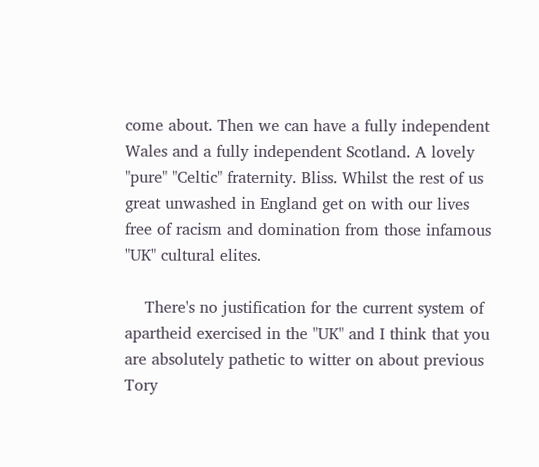come about. Then we can have a fully independent Wales and a fully independent Scotland. A lovely "pure" "Celtic" fraternity. Bliss. Whilst the rest of us great unwashed in England get on with our lives free of racism and domination from those infamous "UK" cultural elites.

    There's no justification for the current system of apartheid exercised in the "UK" and I think that you are absolutely pathetic to witter on about previous Tory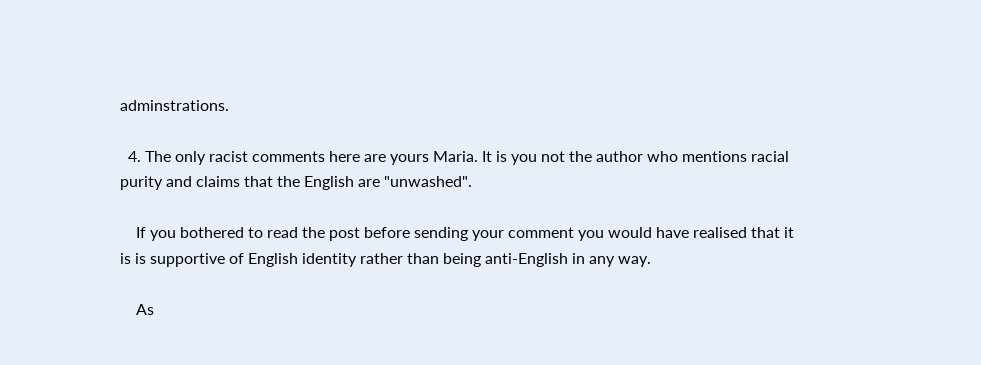adminstrations.

  4. The only racist comments here are yours Maria. It is you not the author who mentions racial purity and claims that the English are "unwashed".

    If you bothered to read the post before sending your comment you would have realised that it is is supportive of English identity rather than being anti-English in any way.

    As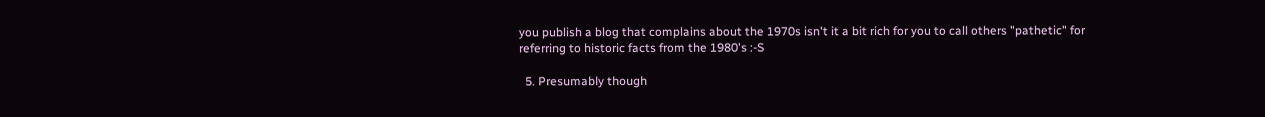you publish a blog that complains about the 1970s isn't it a bit rich for you to call others "pathetic" for referring to historic facts from the 1980's :-S

  5. Presumably though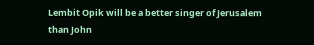Lembit Opik will be a better singer of Jerusalem than John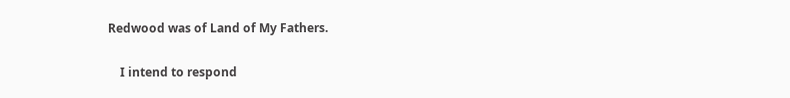Redwood was of Land of My Fathers.

    I intend to respond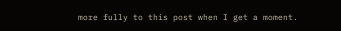more fully to this post when I get a moment.